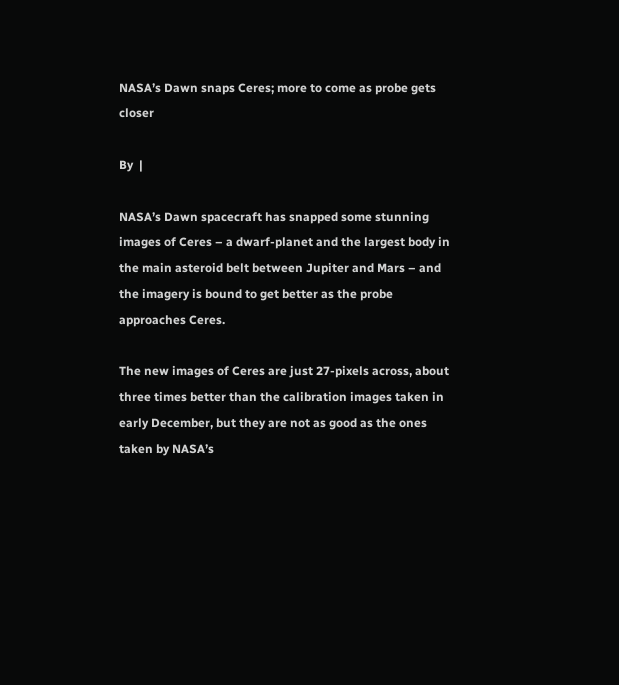NASA’s Dawn snaps Ceres; more to come as probe gets closer

By  |

NASA’s Dawn spacecraft has snapped some stunning images of Ceres – a dwarf-planet and the largest body in the main asteroid belt between Jupiter and Mars – and the imagery is bound to get better as the probe approaches Ceres.

The new images of Ceres are just 27-pixels across, about three times better than the calibration images taken in early December, but they are not as good as the ones taken by NASA’s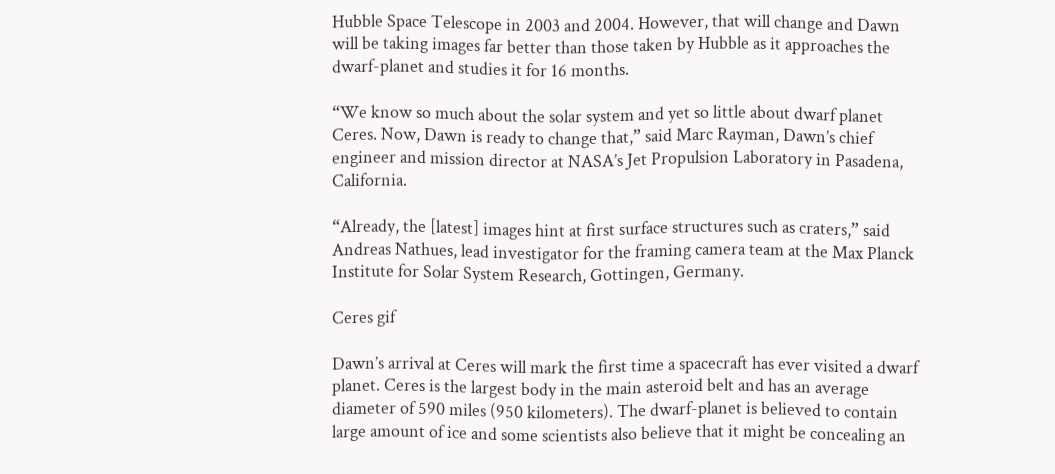Hubble Space Telescope in 2003 and 2004. However, that will change and Dawn will be taking images far better than those taken by Hubble as it approaches the dwarf-planet and studies it for 16 months.

“We know so much about the solar system and yet so little about dwarf planet Ceres. Now, Dawn is ready to change that,” said Marc Rayman, Dawn’s chief engineer and mission director at NASA’s Jet Propulsion Laboratory in Pasadena, California.

“Already, the [latest] images hint at first surface structures such as craters,” said Andreas Nathues, lead investigator for the framing camera team at the Max Planck Institute for Solar System Research, Gottingen, Germany.

Ceres gif

Dawn’s arrival at Ceres will mark the first time a spacecraft has ever visited a dwarf planet. Ceres is the largest body in the main asteroid belt and has an average diameter of 590 miles (950 kilometers). The dwarf-planet is believed to contain large amount of ice and some scientists also believe that it might be concealing an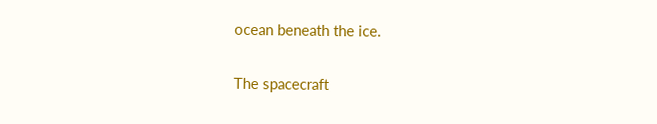ocean beneath the ice.

The spacecraft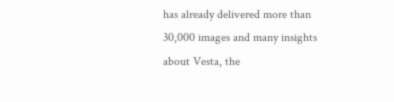has already delivered more than 30,000 images and many insights about Vesta, the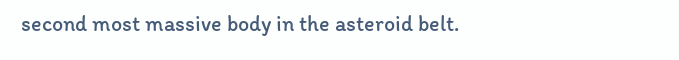second most massive body in the asteroid belt.